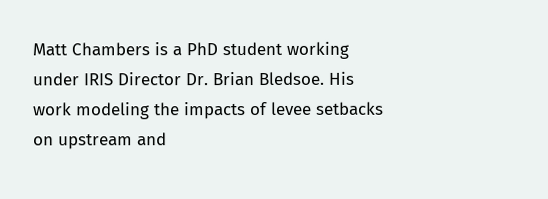Matt Chambers is a PhD student working under IRIS Director Dr. Brian Bledsoe. His work modeling the impacts of levee setbacks on upstream and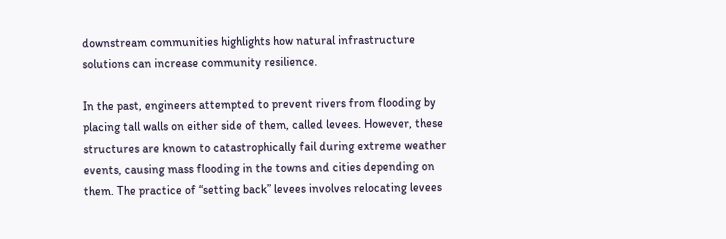downstream communities highlights how natural infrastructure solutions can increase community resilience.

In the past, engineers attempted to prevent rivers from flooding by placing tall walls on either side of them, called levees. However, these structures are known to catastrophically fail during extreme weather events, causing mass flooding in the towns and cities depending on them. The practice of “setting back” levees involves relocating levees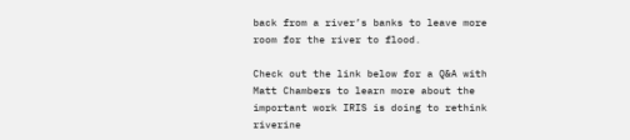back from a river’s banks to leave more room for the river to flood.

Check out the link below for a Q&A with Matt Chambers to learn more about the important work IRIS is doing to rethink riverine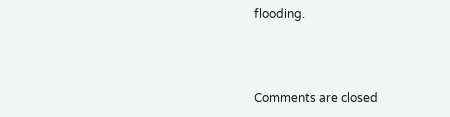flooding.



Comments are closed